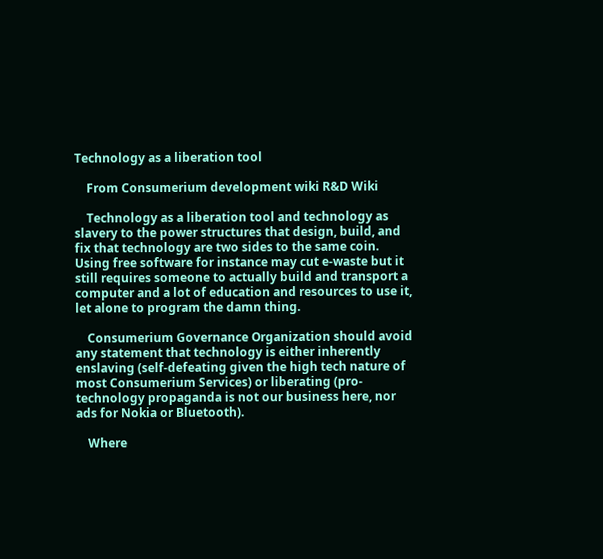Technology as a liberation tool

    From Consumerium development wiki R&D Wiki

    Technology as a liberation tool and technology as slavery to the power structures that design, build, and fix that technology are two sides to the same coin. Using free software for instance may cut e-waste but it still requires someone to actually build and transport a computer and a lot of education and resources to use it, let alone to program the damn thing.

    Consumerium Governance Organization should avoid any statement that technology is either inherently enslaving (self-defeating given the high tech nature of most Consumerium Services) or liberating (pro-technology propaganda is not our business here, nor ads for Nokia or Bluetooth).

    Where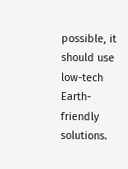possible, it should use low-tech Earth-friendly solutions.